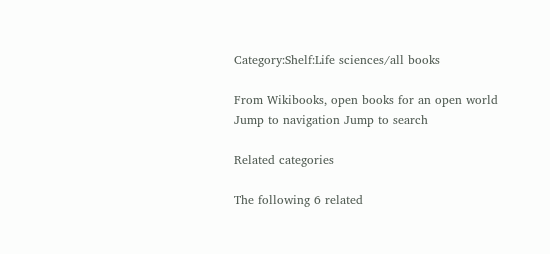Category:Shelf:Life sciences/all books

From Wikibooks, open books for an open world
Jump to navigation Jump to search

Related categories

The following 6 related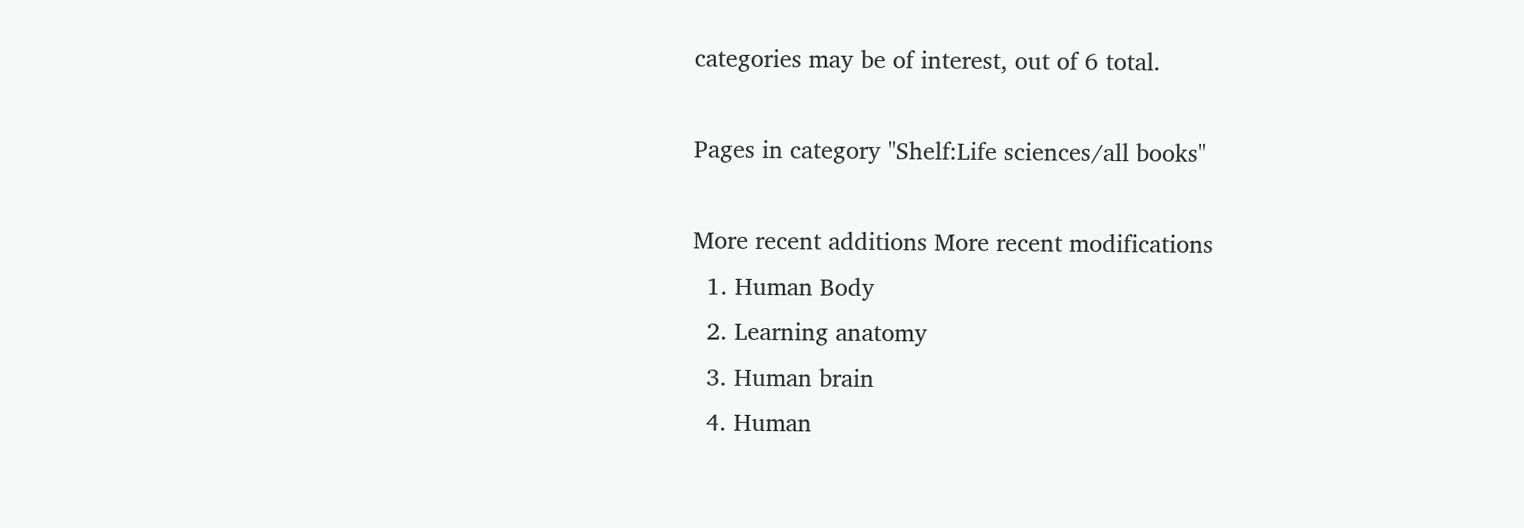categories may be of interest, out of 6 total.

Pages in category "Shelf:Life sciences/all books"

More recent additions More recent modifications
  1. Human Body
  2. Learning anatomy
  3. Human brain
  4. Human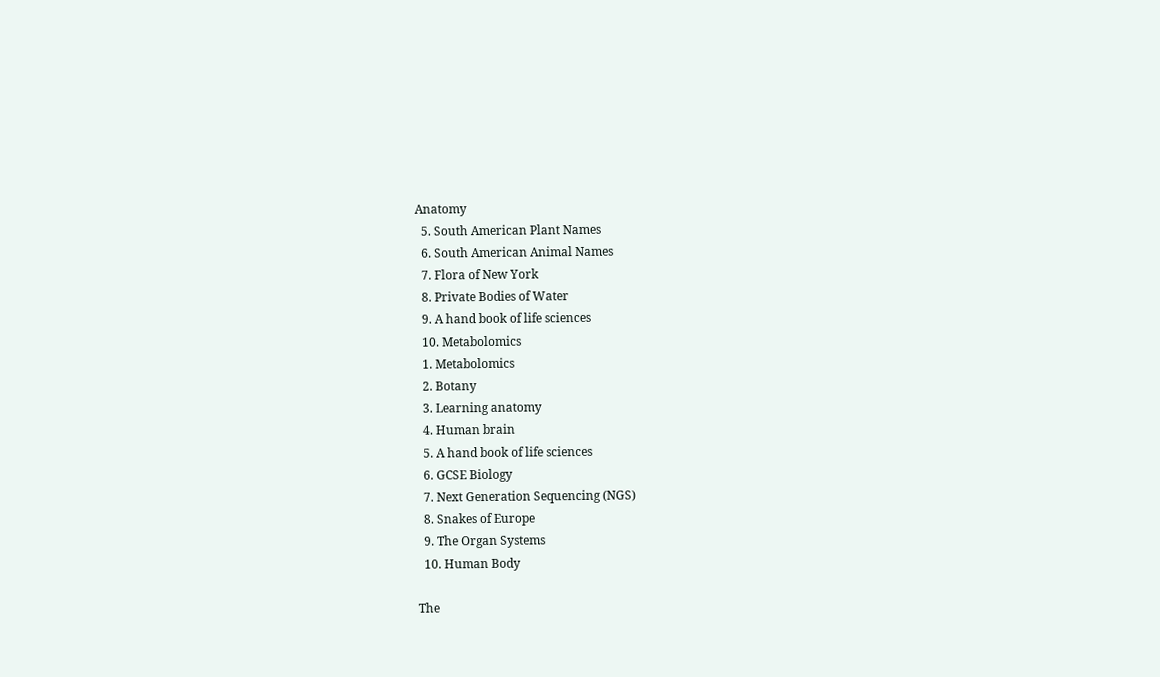Anatomy
  5. South American Plant Names
  6. South American Animal Names
  7. Flora of New York
  8. Private Bodies of Water
  9. A hand book of life sciences
  10. Metabolomics
  1. Metabolomics
  2. Botany
  3. Learning anatomy
  4. Human brain
  5. A hand book of life sciences
  6. GCSE Biology
  7. Next Generation Sequencing (NGS)
  8. Snakes of Europe
  9. The Organ Systems
  10. Human Body

The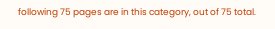following 75 pages are in this category, out of 75 total.